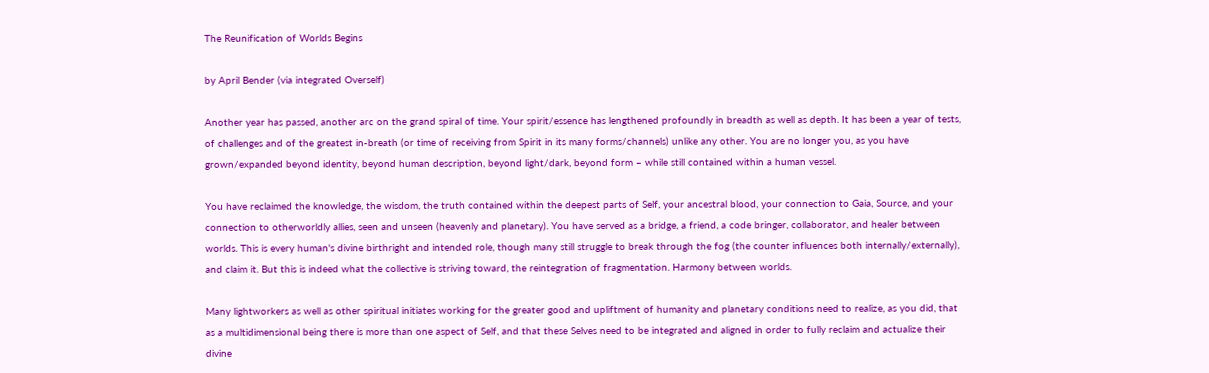The Reunification of Worlds Begins

by April Bender (via integrated Overself)

Another year has passed, another arc on the grand spiral of time. Your spirit/essence has lengthened profoundly in breadth as well as depth. It has been a year of tests, of challenges and of the greatest in-breath (or time of receiving from Spirit in its many forms/channels) unlike any other. You are no longer you, as you have grown/expanded beyond identity, beyond human description, beyond light/dark, beyond form – while still contained within a human vessel.

You have reclaimed the knowledge, the wisdom, the truth contained within the deepest parts of Self, your ancestral blood, your connection to Gaia, Source, and your connection to otherworldly allies, seen and unseen (heavenly and planetary). You have served as a bridge, a friend, a code bringer, collaborator, and healer between worlds. This is every human's divine birthright and intended role, though many still struggle to break through the fog (the counter influences both internally/externally), and claim it. But this is indeed what the collective is striving toward, the reintegration of fragmentation. Harmony between worlds.

Many lightworkers as well as other spiritual initiates working for the greater good and upliftment of humanity and planetary conditions need to realize, as you did, that as a multidimensional being there is more than one aspect of Self, and that these Selves need to be integrated and aligned in order to fully reclaim and actualize their divine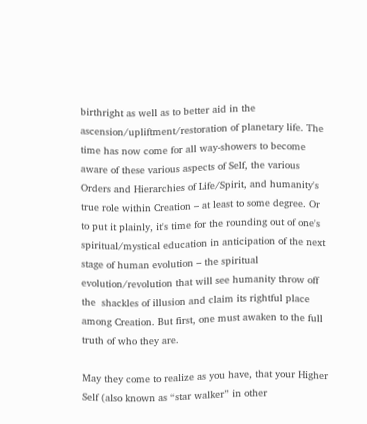birthright as well as to better aid in the ascension/upliftment/restoration of planetary life. The time has now come for all way-showers to become aware of these various aspects of Self, the various Orders and Hierarchies of Life/Spirit, and humanity's true role within Creation – at least to some degree. Or to put it plainly, it's time for the rounding out of one's spiritual/mystical education in anticipation of the next stage of human evolution – the spiritual evolution/revolution that will see humanity throw off the  shackles of illusion and claim its rightful place among Creation. But first, one must awaken to the full truth of who they are.

May they come to realize as you have, that your Higher Self (also known as “star walker” in other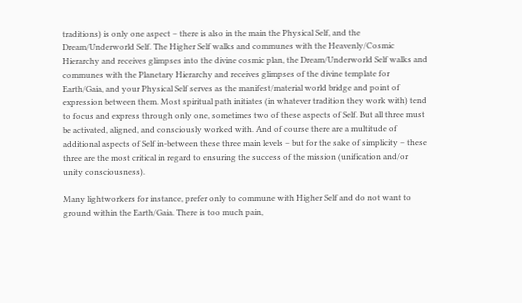traditions) is only one aspect – there is also in the main the Physical Self, and the Dream/Underworld Self. The Higher Self walks and communes with the Heavenly/Cosmic Hierarchy and receives glimpses into the divine cosmic plan, the Dream/Underworld Self walks and communes with the Planetary Hierarchy and receives glimpses of the divine template for Earth/Gaia, and your Physical Self serves as the manifest/material world bridge and point of expression between them. Most spiritual path initiates (in whatever tradition they work with) tend to focus and express through only one, sometimes two of these aspects of Self. But all three must be activated, aligned, and consciously worked with. And of course there are a multitude of additional aspects of Self in-between these three main levels – but for the sake of simplicity – these three are the most critical in regard to ensuring the success of the mission (unification and/or unity consciousness).

Many lightworkers for instance, prefer only to commune with Higher Self and do not want to ground within the Earth/Gaia. There is too much pain,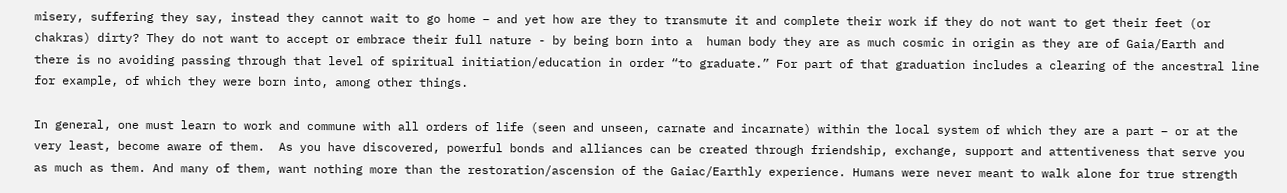misery, suffering they say, instead they cannot wait to go home – and yet how are they to transmute it and complete their work if they do not want to get their feet (or chakras) dirty? They do not want to accept or embrace their full nature - by being born into a  human body they are as much cosmic in origin as they are of Gaia/Earth and there is no avoiding passing through that level of spiritual initiation/education in order “to graduate.” For part of that graduation includes a clearing of the ancestral line for example, of which they were born into, among other things.

In general, one must learn to work and commune with all orders of life (seen and unseen, carnate and incarnate) within the local system of which they are a part – or at the very least, become aware of them.  As you have discovered, powerful bonds and alliances can be created through friendship, exchange, support and attentiveness that serve you as much as them. And many of them, want nothing more than the restoration/ascension of the Gaiac/Earthly experience. Humans were never meant to walk alone for true strength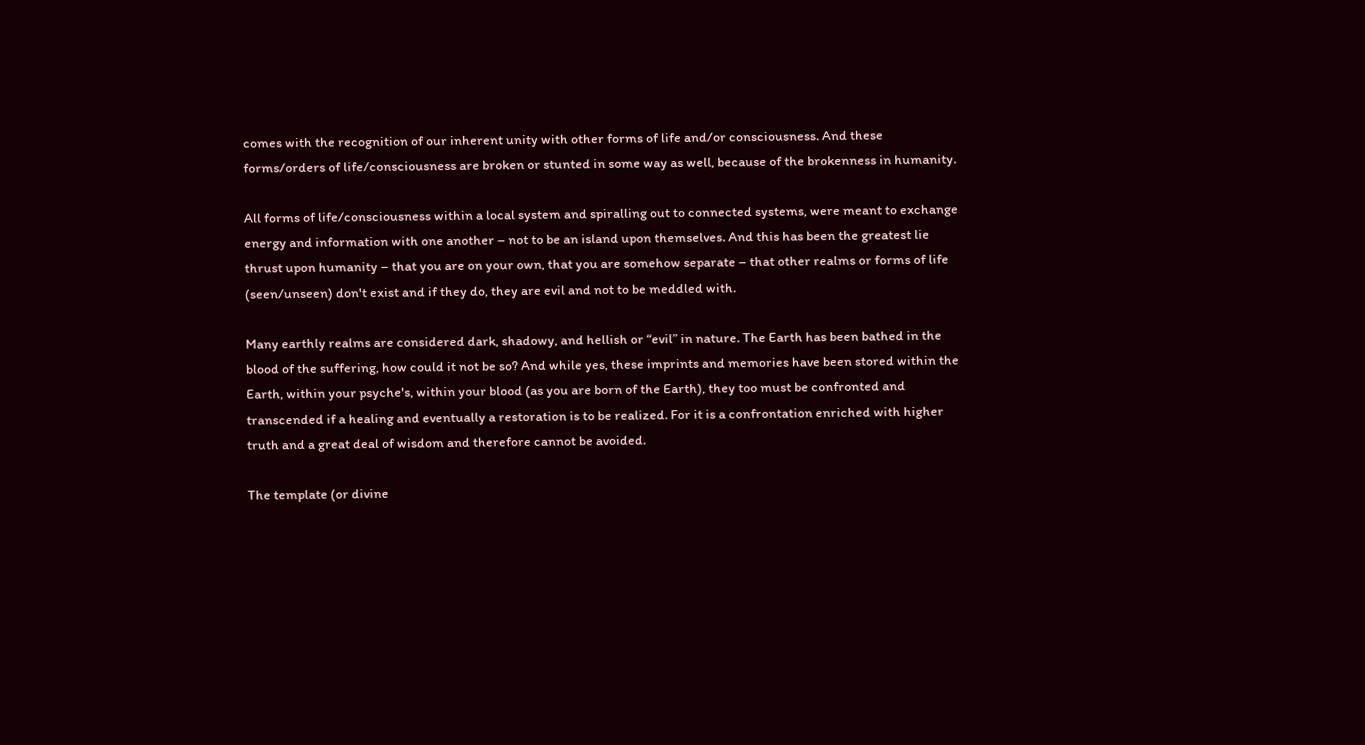comes with the recognition of our inherent unity with other forms of life and/or consciousness. And these forms/orders of life/consciousness are broken or stunted in some way as well, because of the brokenness in humanity.

All forms of life/consciousness within a local system and spiralling out to connected systems, were meant to exchange energy and information with one another – not to be an island upon themselves. And this has been the greatest lie thrust upon humanity – that you are on your own, that you are somehow separate – that other realms or forms of life (seen/unseen) don't exist and if they do, they are evil and not to be meddled with.

Many earthly realms are considered dark, shadowy, and hellish or “evil” in nature. The Earth has been bathed in the blood of the suffering, how could it not be so? And while yes, these imprints and memories have been stored within the Earth, within your psyche's, within your blood (as you are born of the Earth), they too must be confronted and transcended if a healing and eventually a restoration is to be realized. For it is a confrontation enriched with higher truth and a great deal of wisdom and therefore cannot be avoided.

The template (or divine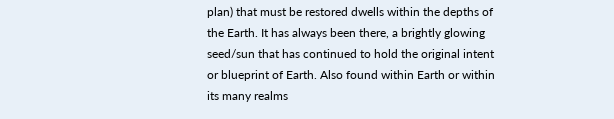plan) that must be restored dwells within the depths of the Earth. It has always been there, a brightly glowing seed/sun that has continued to hold the original intent or blueprint of Earth. Also found within Earth or within its many realms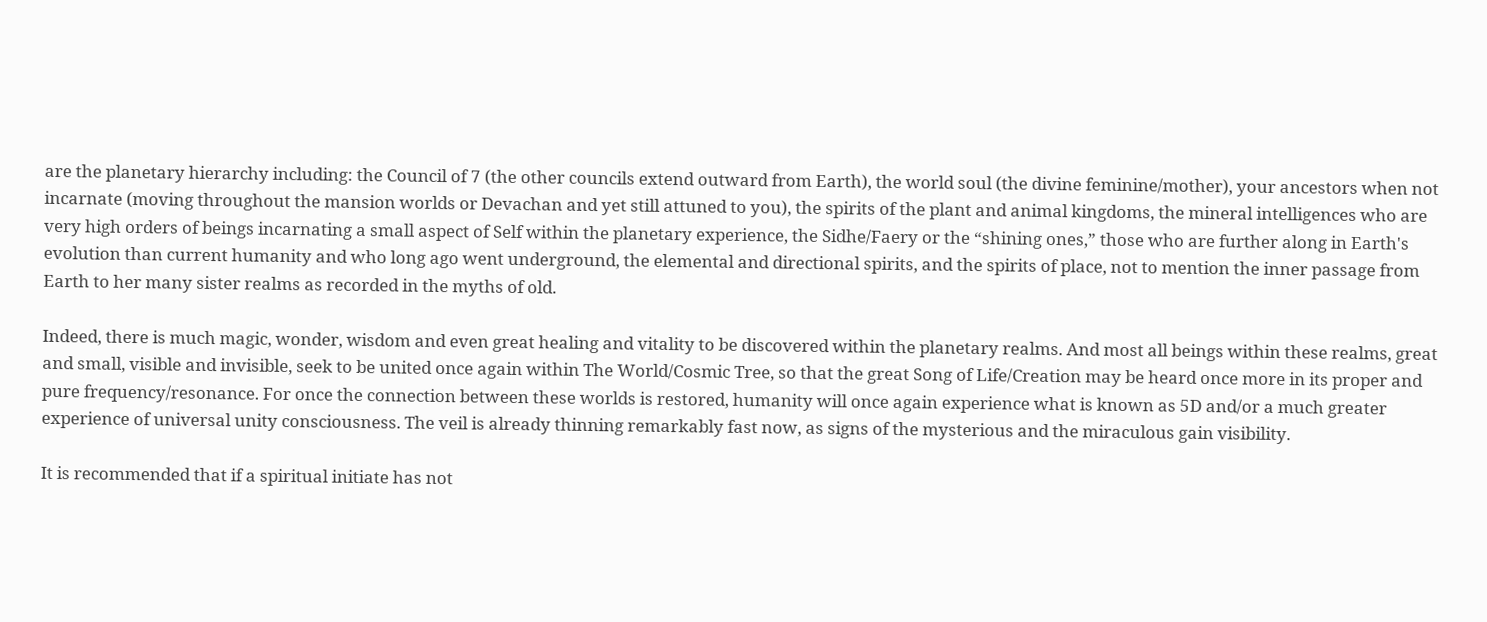are the planetary hierarchy including: the Council of 7 (the other councils extend outward from Earth), the world soul (the divine feminine/mother), your ancestors when not incarnate (moving throughout the mansion worlds or Devachan and yet still attuned to you), the spirits of the plant and animal kingdoms, the mineral intelligences who are very high orders of beings incarnating a small aspect of Self within the planetary experience, the Sidhe/Faery or the “shining ones,” those who are further along in Earth's evolution than current humanity and who long ago went underground, the elemental and directional spirits, and the spirits of place, not to mention the inner passage from Earth to her many sister realms as recorded in the myths of old.

Indeed, there is much magic, wonder, wisdom and even great healing and vitality to be discovered within the planetary realms. And most all beings within these realms, great and small, visible and invisible, seek to be united once again within The World/Cosmic Tree, so that the great Song of Life/Creation may be heard once more in its proper and pure frequency/resonance. For once the connection between these worlds is restored, humanity will once again experience what is known as 5D and/or a much greater experience of universal unity consciousness. The veil is already thinning remarkably fast now, as signs of the mysterious and the miraculous gain visibility.

It is recommended that if a spiritual initiate has not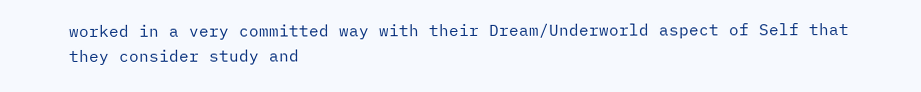worked in a very committed way with their Dream/Underworld aspect of Self that they consider study and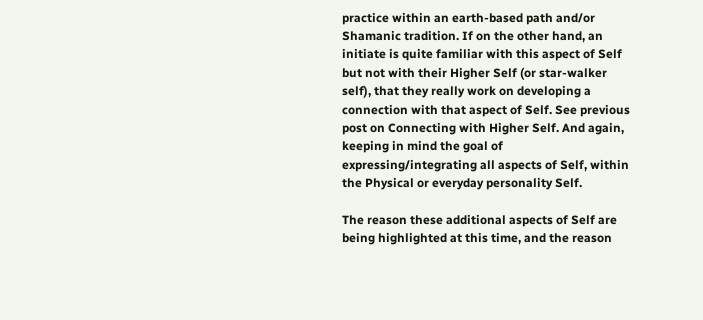practice within an earth-based path and/or Shamanic tradition. If on the other hand, an initiate is quite familiar with this aspect of Self but not with their Higher Self (or star-walker self), that they really work on developing a connection with that aspect of Self. See previous post on Connecting with Higher Self. And again, keeping in mind the goal of expressing/integrating all aspects of Self, within the Physical or everyday personality Self.

The reason these additional aspects of Self are being highlighted at this time, and the reason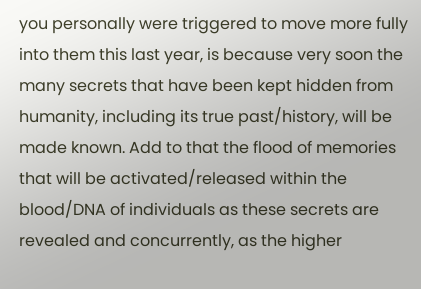you personally were triggered to move more fully into them this last year, is because very soon the many secrets that have been kept hidden from humanity, including its true past/history, will be made known. Add to that the flood of memories that will be activated/released within the blood/DNA of individuals as these secrets are revealed and concurrently, as the higher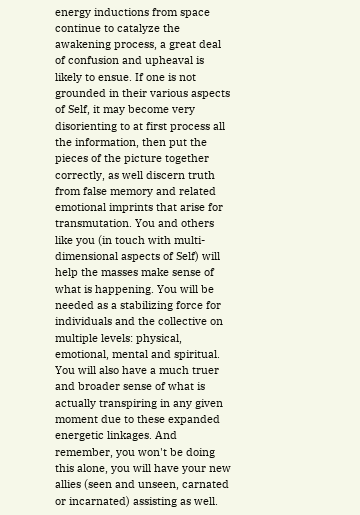energy inductions from space continue to catalyze the awakening process, a great deal of confusion and upheaval is likely to ensue. If one is not grounded in their various aspects of Self, it may become very disorienting to at first process all the information, then put the pieces of the picture together correctly, as well discern truth from false memory and related emotional imprints that arise for transmutation. You and others like you (in touch with multi-dimensional aspects of Self) will help the masses make sense of what is happening. You will be needed as a stabilizing force for individuals and the collective on multiple levels: physical, emotional, mental and spiritual. You will also have a much truer and broader sense of what is actually transpiring in any given moment due to these expanded energetic linkages. And remember, you won't be doing this alone, you will have your new allies (seen and unseen, carnated or incarnated) assisting as well.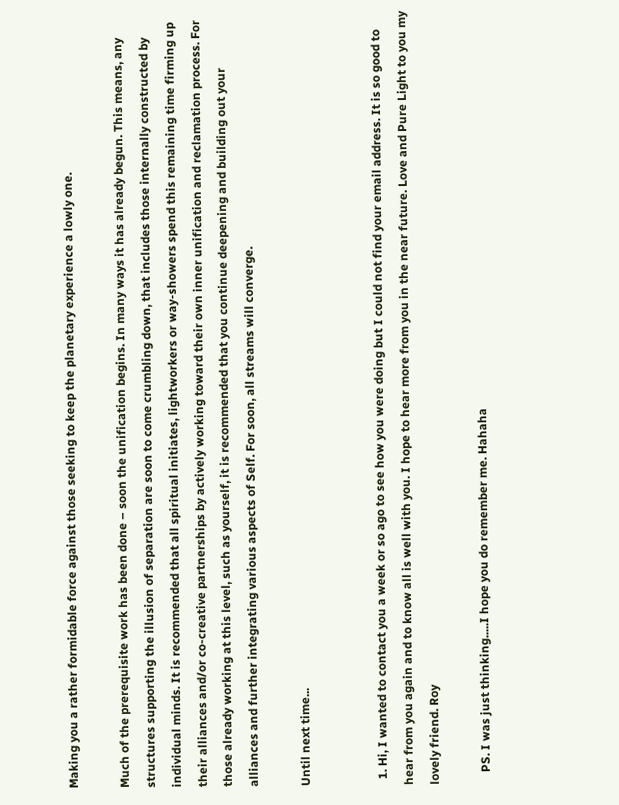Making you a rather formidable force against those seeking to keep the planetary experience a lowly one.

Much of the prerequisite work has been done – soon the unification begins. In many ways it has already begun. This means, any structures supporting the illusion of separation are soon to come crumbling down, that includes those internally constructed by individual minds. It is recommended that all spiritual initiates, lightworkers or way-showers spend this remaining time firming up their alliances and/or co-creative partnerships by actively working toward their own inner unification and reclamation process. For those already working at this level, such as yourself, it is recommended that you continue deepening and building out your alliances and further integrating various aspects of Self. For soon, all streams will converge.

Until next time...


  1. Hi, I wanted to contact you a week or so ago to see how you were doing but I could not find your email address. It is so good to hear from you again and to know all is well with you. I hope to hear more from you in the near future. Love and Pure Light to you my lovely friend. Roy

    PS. I was just thinking.....I hope you do remember me. Hahaha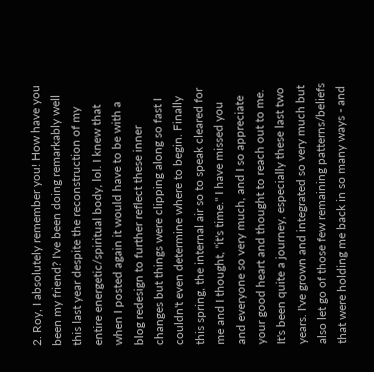2. Roy, I absolutely remember you! How have you been my friend? I've been doing remarkably well this last year despite the reconstruction of my entire energetic/spiritual body, lol. I knew that when I posted again it would have to be with a blog redesign to further reflect these inner changes but things were clipping along so fast I couldn't even determine where to begin. Finally this spring, the internal air so to speak cleared for me and I thought, "it's time." I have missed you and everyone so very much, and I so appreciate your good heart and thought to reach out to me. It's been quite a journey, especially these last two years. I've grown and integrated so very much but also let go of those few remaining patterns/beliefs that were holding me back in so many ways - and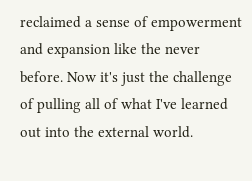reclaimed a sense of empowerment and expansion like the never before. Now it's just the challenge of pulling all of what I've learned out into the external world.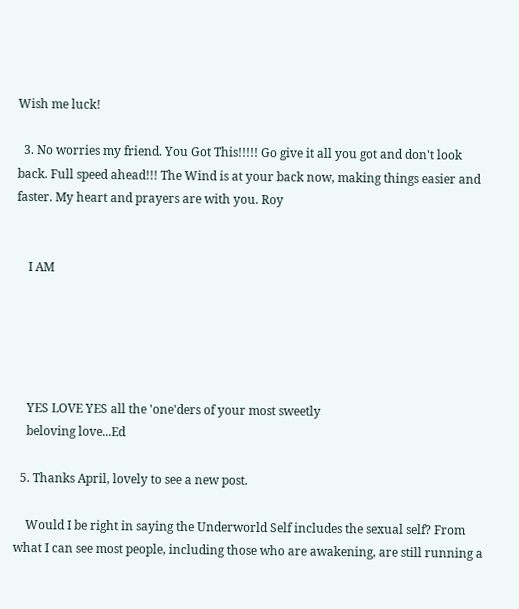Wish me luck!

  3. No worries my friend. You Got This!!!!! Go give it all you got and don't look back. Full speed ahead!!! The Wind is at your back now, making things easier and faster. My heart and prayers are with you. Roy


    I AM





    YES LOVE YES all the 'one'ders of your most sweetly
    beloving love...Ed

  5. Thanks April, lovely to see a new post.

    Would I be right in saying the Underworld Self includes the sexual self? From what I can see most people, including those who are awakening, are still running a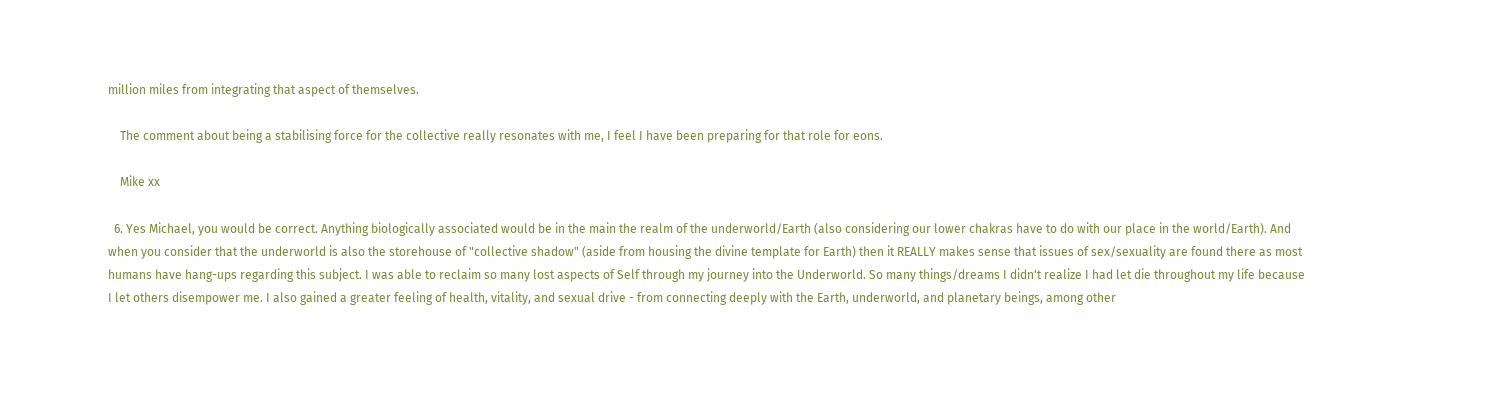million miles from integrating that aspect of themselves.

    The comment about being a stabilising force for the collective really resonates with me, I feel I have been preparing for that role for eons.

    Mike xx

  6. Yes Michael, you would be correct. Anything biologically associated would be in the main the realm of the underworld/Earth (also considering our lower chakras have to do with our place in the world/Earth). And when you consider that the underworld is also the storehouse of "collective shadow" (aside from housing the divine template for Earth) then it REALLY makes sense that issues of sex/sexuality are found there as most humans have hang-ups regarding this subject. I was able to reclaim so many lost aspects of Self through my journey into the Underworld. So many things/dreams I didn't realize I had let die throughout my life because I let others disempower me. I also gained a greater feeling of health, vitality, and sexual drive - from connecting deeply with the Earth, underworld, and planetary beings, among other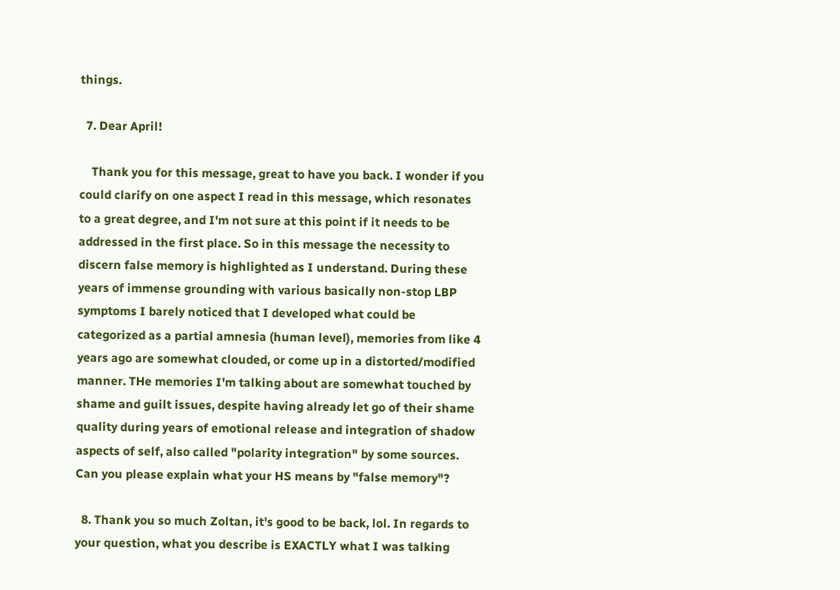things.

  7. Dear April!

    Thank you for this message, great to have you back. I wonder if you could clarify on one aspect I read in this message, which resonates to a great degree, and I'm not sure at this point if it needs to be addressed in the first place. So in this message the necessity to discern false memory is highlighted as I understand. During these years of immense grounding with various basically non-stop LBP symptoms I barely noticed that I developed what could be categorized as a partial amnesia (human level), memories from like 4 years ago are somewhat clouded, or come up in a distorted/modified manner. THe memories I'm talking about are somewhat touched by shame and guilt issues, despite having already let go of their shame quality during years of emotional release and integration of shadow aspects of self, also called "polarity integration" by some sources. Can you please explain what your HS means by "false memory"?

  8. Thank you so much Zoltan, it's good to be back, lol. In regards to your question, what you describe is EXACTLY what I was talking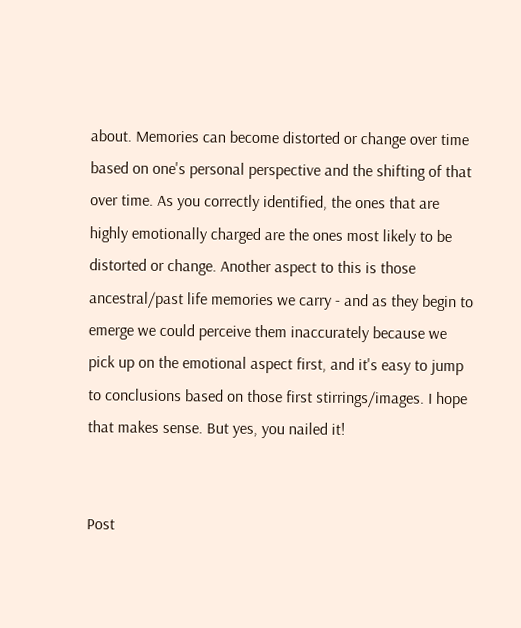about. Memories can become distorted or change over time based on one's personal perspective and the shifting of that over time. As you correctly identified, the ones that are highly emotionally charged are the ones most likely to be distorted or change. Another aspect to this is those ancestral/past life memories we carry - and as they begin to emerge we could perceive them inaccurately because we pick up on the emotional aspect first, and it's easy to jump to conclusions based on those first stirrings/images. I hope that makes sense. But yes, you nailed it!


Post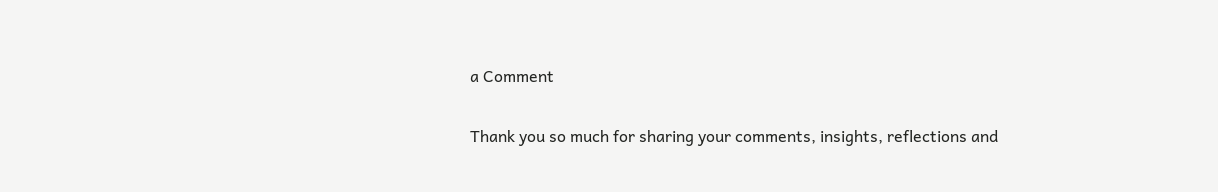a Comment

Thank you so much for sharing your comments, insights, reflections and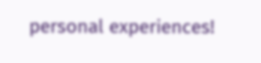personal experiences!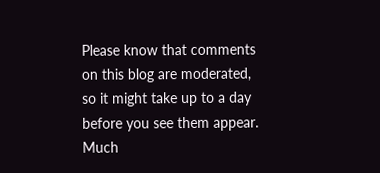Please know that comments on this blog are moderated, so it might take up to a day before you see them appear.
Much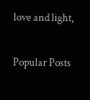love and light,

Popular Posts